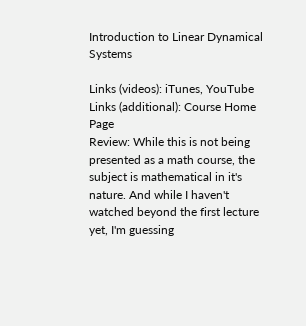Introduction to Linear Dynamical Systems

Links (videos): iTunes, YouTube
Links (additional): Course Home Page
Review: While this is not being presented as a math course, the subject is mathematical in it's nature. And while I haven't watched beyond the first lecture yet, I'm guessing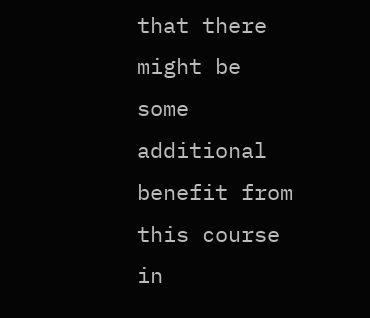that there might be some additional benefit from this course in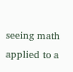seeing math applied to a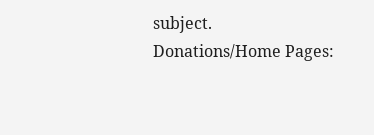subject.
Donations/Home Pages: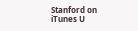Stanford on iTunes U